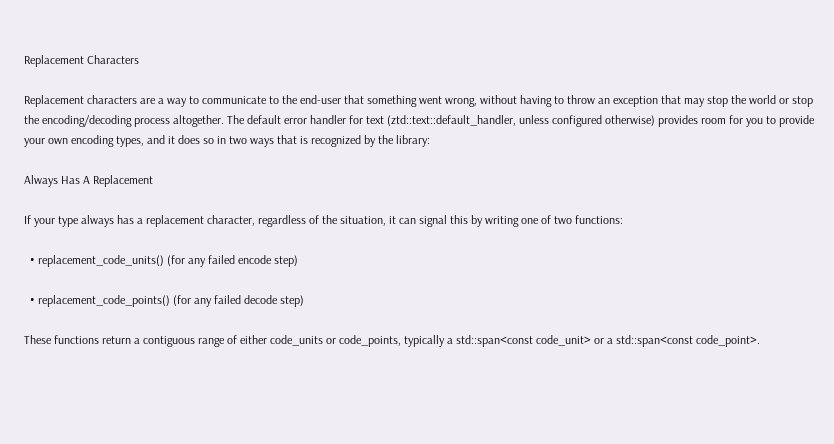Replacement Characters

Replacement characters are a way to communicate to the end-user that something went wrong, without having to throw an exception that may stop the world or stop the encoding/decoding process altogether. The default error handler for text (ztd::text::default_handler, unless configured otherwise) provides room for you to provide your own encoding types, and it does so in two ways that is recognized by the library:

Always Has A Replacement

If your type always has a replacement character, regardless of the situation, it can signal this by writing one of two functions:

  • replacement_code_units() (for any failed encode step)

  • replacement_code_points() (for any failed decode step)

These functions return a contiguous range of either code_units or code_points, typically a std::span<const code_unit> or a std::span<const code_point>.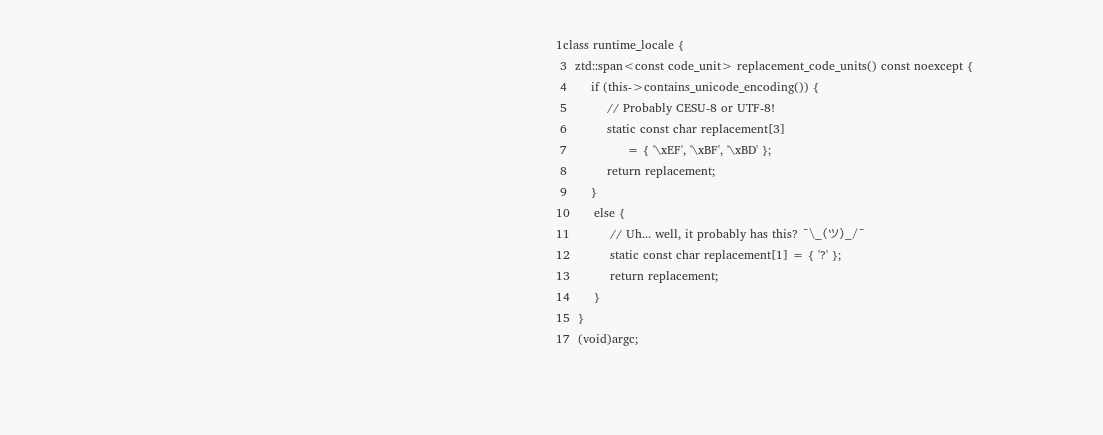1class runtime_locale {
 3  ztd::span<const code_unit> replacement_code_units() const noexcept {
 4      if (this->contains_unicode_encoding()) {
 5          // Probably CESU-8 or UTF-8!
 6          static const char replacement[3]
 7               = { '\xEF', '\xBF', '\xBD' };
 8          return replacement;
 9      }
10      else {
11          // Uh... well, it probably has this? ¯\_(ツ)_/¯
12          static const char replacement[1] = { '?' };
13          return replacement;
14      }
15  }
17  (void)argc;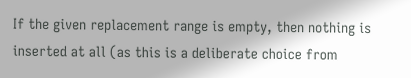If the given replacement range is empty, then nothing is inserted at all (as this is a deliberate choice from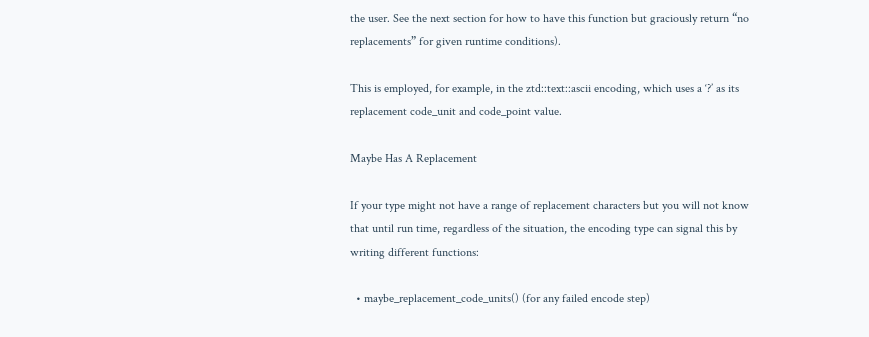the user. See the next section for how to have this function but graciously return “no replacements” for given runtime conditions).

This is employed, for example, in the ztd::text::ascii encoding, which uses a ‘?’ as its replacement code_unit and code_point value.

Maybe Has A Replacement

If your type might not have a range of replacement characters but you will not know that until run time, regardless of the situation, the encoding type can signal this by writing different functions:

  • maybe_replacement_code_units() (for any failed encode step)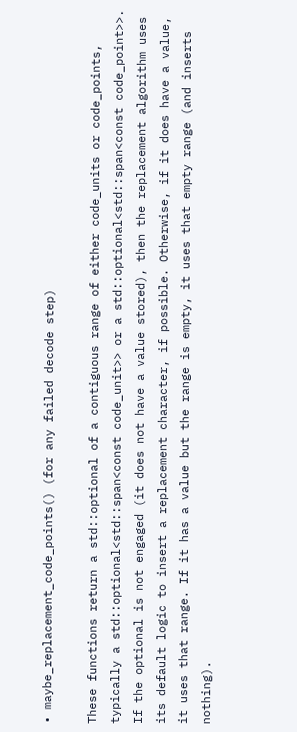• maybe_replacement_code_points() (for any failed decode step)

These functions return a std::optional of a contiguous range of either code_units or code_points, typically a std::optional<std::span<const code_unit>> or a std::optional<std::span<const code_point>>. If the optional is not engaged (it does not have a value stored), then the replacement algorithm uses its default logic to insert a replacement character, if possible. Otherwise, if it does have a value, it uses that range. If it has a value but the range is empty, it uses that empty range (and inserts nothing).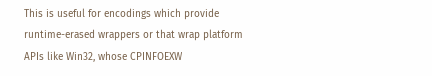This is useful for encodings which provide runtime-erased wrappers or that wrap platform APIs like Win32, whose CPINFOEXW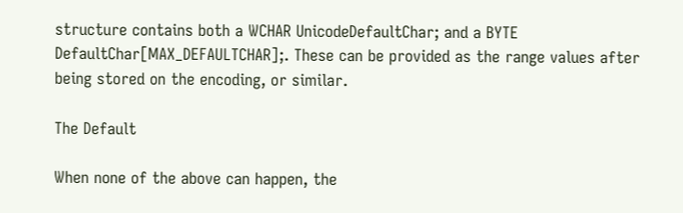structure contains both a WCHAR UnicodeDefaultChar; and a BYTE DefaultChar[MAX_DEFAULTCHAR];. These can be provided as the range values after being stored on the encoding, or similar.

The Default

When none of the above can happen, the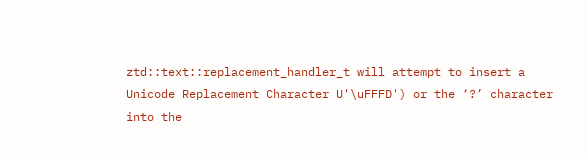ztd::text::replacement_handler_t will attempt to insert a Unicode Replacement Character U'\uFFFD') or the ‘?’ character into the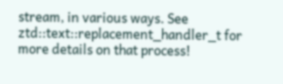stream, in various ways. See ztd::text::replacement_handler_t for more details on that process!